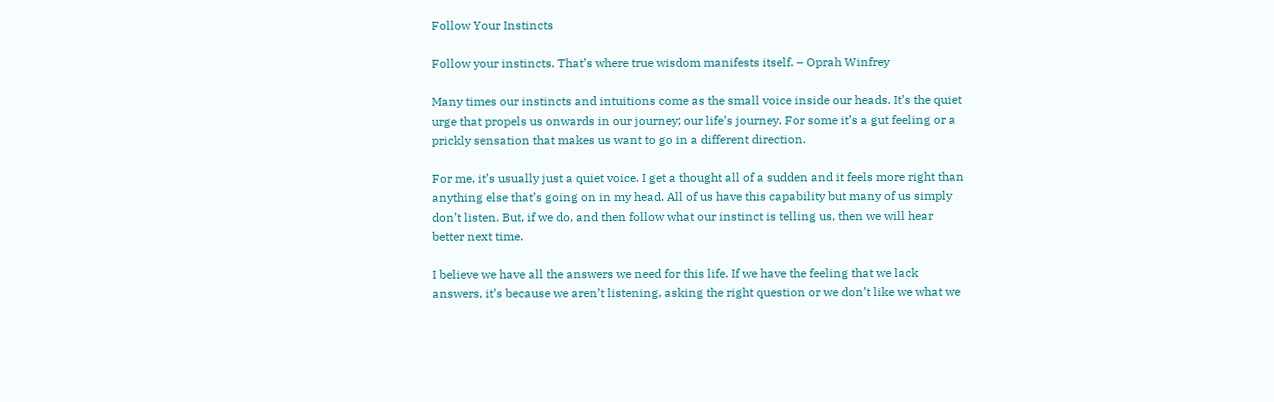Follow Your Instincts

Follow your instincts. That’s where true wisdom manifests itself. – Oprah Winfrey

Many times our instincts and intuitions come as the small voice inside our heads. It’s the quiet urge that propels us onwards in our journey; our life’s journey. For some it’s a gut feeling or a prickly sensation that makes us want to go in a different direction.

For me, it’s usually just a quiet voice. I get a thought all of a sudden and it feels more right than anything else that’s going on in my head. All of us have this capability but many of us simply don’t listen. But, if we do, and then follow what our instinct is telling us, then we will hear better next time.

I believe we have all the answers we need for this life. If we have the feeling that we lack answers, it’s because we aren’t listening, asking the right question or we don’t like we what we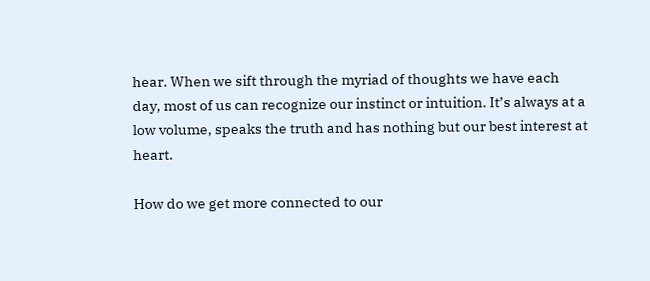hear. When we sift through the myriad of thoughts we have each day, most of us can recognize our instinct or intuition. It’s always at a low volume, speaks the truth and has nothing but our best interest at heart.

How do we get more connected to our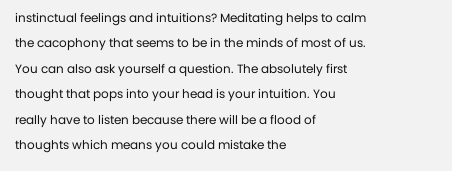instinctual feelings and intuitions? Meditating helps to calm the cacophony that seems to be in the minds of most of us. You can also ask yourself a question. The absolutely first thought that pops into your head is your intuition. You really have to listen because there will be a flood of thoughts which means you could mistake the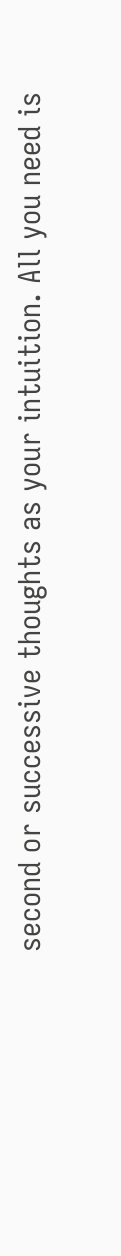second or successive thoughts as your intuition. All you need is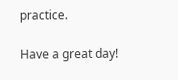practice.

Have a great day!